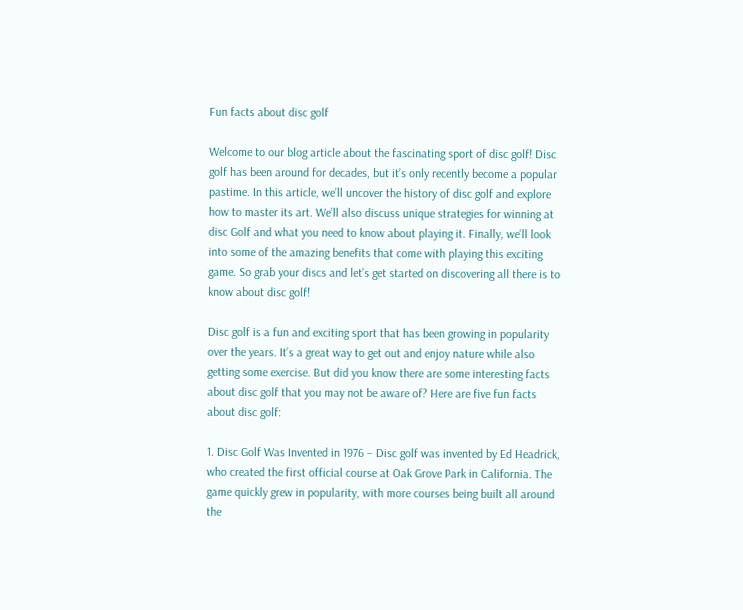Fun facts about disc golf

Welcome to our blog article about the fascinating sport of disc golf! Disc golf has been around for decades, but it’s only recently become a popular pastime. In this article, we’ll uncover the history of disc golf and explore how to master its art. We’ll also discuss unique strategies for winning at disc Golf and what you need to know about playing it. Finally, we’ll look into some of the amazing benefits that come with playing this exciting game. So grab your discs and let’s get started on discovering all there is to know about disc golf!

Disc golf is a fun and exciting sport that has been growing in popularity over the years. It’s a great way to get out and enjoy nature while also getting some exercise. But did you know there are some interesting facts about disc golf that you may not be aware of? Here are five fun facts about disc golf:

1. Disc Golf Was Invented in 1976 – Disc golf was invented by Ed Headrick, who created the first official course at Oak Grove Park in California. The game quickly grew in popularity, with more courses being built all around the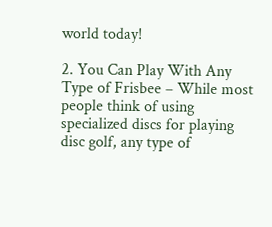world today!

2. You Can Play With Any Type of Frisbee – While most people think of using specialized discs for playing disc golf, any type of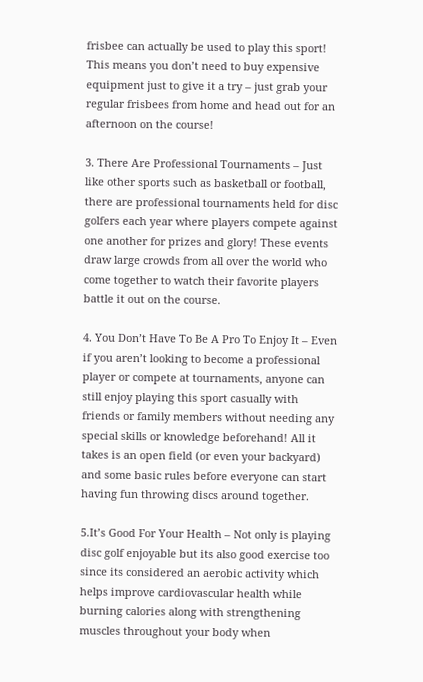frisbee can actually be used to play this sport! This means you don’t need to buy expensive equipment just to give it a try – just grab your regular frisbees from home and head out for an afternoon on the course!

3. There Are Professional Tournaments – Just like other sports such as basketball or football, there are professional tournaments held for disc golfers each year where players compete against one another for prizes and glory! These events draw large crowds from all over the world who come together to watch their favorite players battle it out on the course.

4. You Don’t Have To Be A Pro To Enjoy It – Even if you aren’t looking to become a professional player or compete at tournaments, anyone can still enjoy playing this sport casually with friends or family members without needing any special skills or knowledge beforehand! All it takes is an open field (or even your backyard) and some basic rules before everyone can start having fun throwing discs around together.

5.It’s Good For Your Health – Not only is playing disc golf enjoyable but its also good exercise too since its considered an aerobic activity which helps improve cardiovascular health while burning calories along with strengthening muscles throughout your body when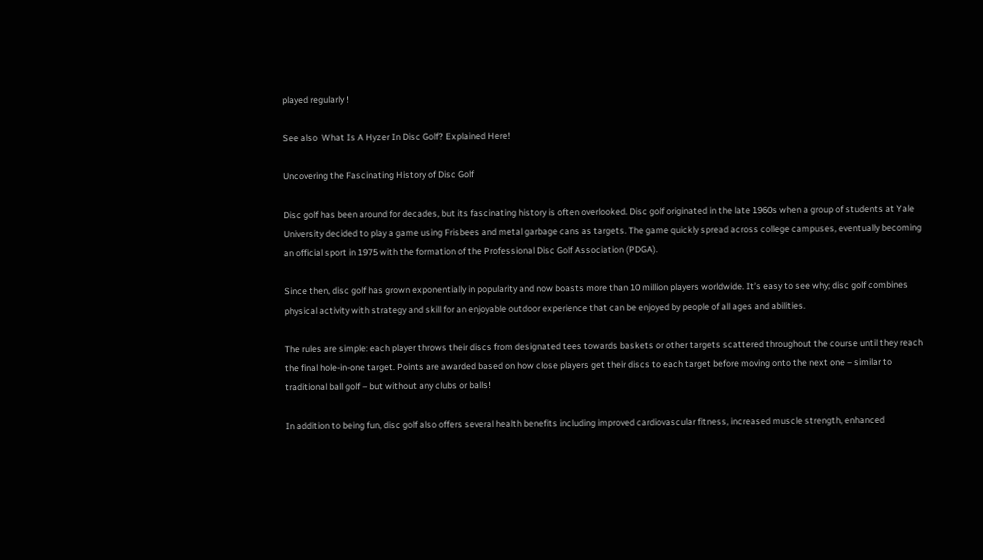played regularly !

See also  What Is A Hyzer In Disc Golf? Explained Here!

Uncovering the Fascinating History of Disc Golf

Disc golf has been around for decades, but its fascinating history is often overlooked. Disc golf originated in the late 1960s when a group of students at Yale University decided to play a game using Frisbees and metal garbage cans as targets. The game quickly spread across college campuses, eventually becoming an official sport in 1975 with the formation of the Professional Disc Golf Association (PDGA).

Since then, disc golf has grown exponentially in popularity and now boasts more than 10 million players worldwide. It’s easy to see why; disc golf combines physical activity with strategy and skill for an enjoyable outdoor experience that can be enjoyed by people of all ages and abilities.

The rules are simple: each player throws their discs from designated tees towards baskets or other targets scattered throughout the course until they reach the final hole-in-one target. Points are awarded based on how close players get their discs to each target before moving onto the next one – similar to traditional ball golf – but without any clubs or balls!

In addition to being fun, disc golf also offers several health benefits including improved cardiovascular fitness, increased muscle strength, enhanced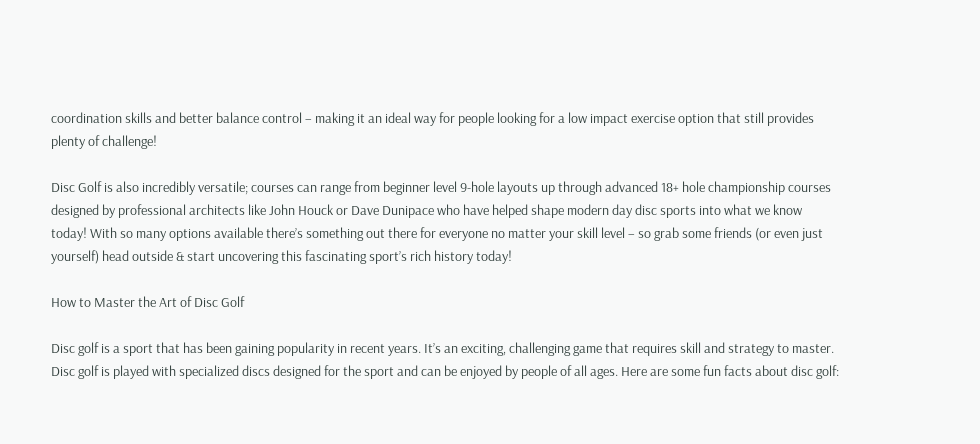coordination skills and better balance control – making it an ideal way for people looking for a low impact exercise option that still provides plenty of challenge!

Disc Golf is also incredibly versatile; courses can range from beginner level 9-hole layouts up through advanced 18+ hole championship courses designed by professional architects like John Houck or Dave Dunipace who have helped shape modern day disc sports into what we know today! With so many options available there’s something out there for everyone no matter your skill level – so grab some friends (or even just yourself) head outside & start uncovering this fascinating sport’s rich history today!

How to Master the Art of Disc Golf

Disc golf is a sport that has been gaining popularity in recent years. It’s an exciting, challenging game that requires skill and strategy to master. Disc golf is played with specialized discs designed for the sport and can be enjoyed by people of all ages. Here are some fun facts about disc golf: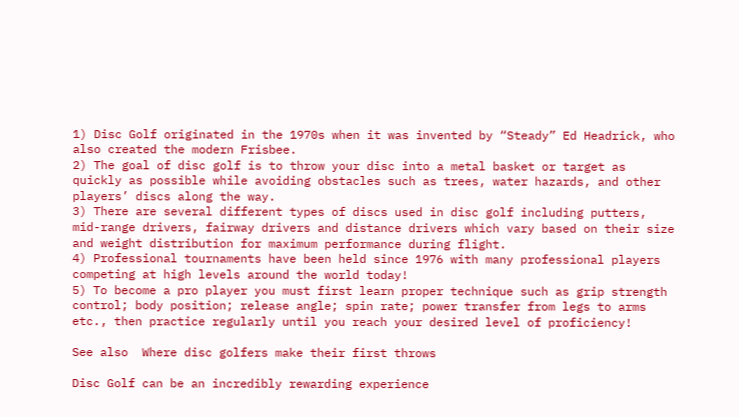1) Disc Golf originated in the 1970s when it was invented by “Steady” Ed Headrick, who also created the modern Frisbee.
2) The goal of disc golf is to throw your disc into a metal basket or target as quickly as possible while avoiding obstacles such as trees, water hazards, and other players’ discs along the way.
3) There are several different types of discs used in disc golf including putters, mid-range drivers, fairway drivers and distance drivers which vary based on their size and weight distribution for maximum performance during flight.
4) Professional tournaments have been held since 1976 with many professional players competing at high levels around the world today!
5) To become a pro player you must first learn proper technique such as grip strength control; body position; release angle; spin rate; power transfer from legs to arms etc., then practice regularly until you reach your desired level of proficiency!

See also  Where disc golfers make their first throws

Disc Golf can be an incredibly rewarding experience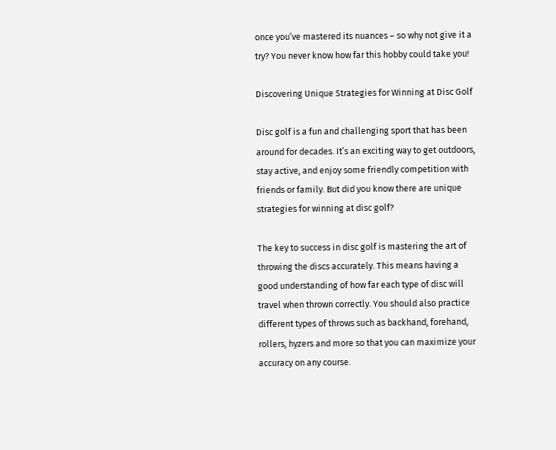once you’ve mastered its nuances – so why not give it a try? You never know how far this hobby could take you!

Discovering Unique Strategies for Winning at Disc Golf

Disc golf is a fun and challenging sport that has been around for decades. It’s an exciting way to get outdoors, stay active, and enjoy some friendly competition with friends or family. But did you know there are unique strategies for winning at disc golf?

The key to success in disc golf is mastering the art of throwing the discs accurately. This means having a good understanding of how far each type of disc will travel when thrown correctly. You should also practice different types of throws such as backhand, forehand, rollers, hyzers and more so that you can maximize your accuracy on any course.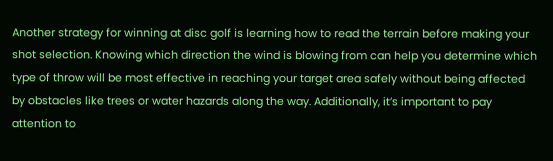Another strategy for winning at disc golf is learning how to read the terrain before making your shot selection. Knowing which direction the wind is blowing from can help you determine which type of throw will be most effective in reaching your target area safely without being affected by obstacles like trees or water hazards along the way. Additionally, it’s important to pay attention to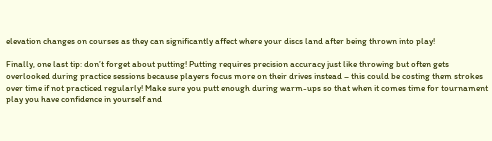elevation changes on courses as they can significantly affect where your discs land after being thrown into play!

Finally, one last tip: don’t forget about putting! Putting requires precision accuracy just like throwing but often gets overlooked during practice sessions because players focus more on their drives instead – this could be costing them strokes over time if not practiced regularly! Make sure you putt enough during warm-ups so that when it comes time for tournament play you have confidence in yourself and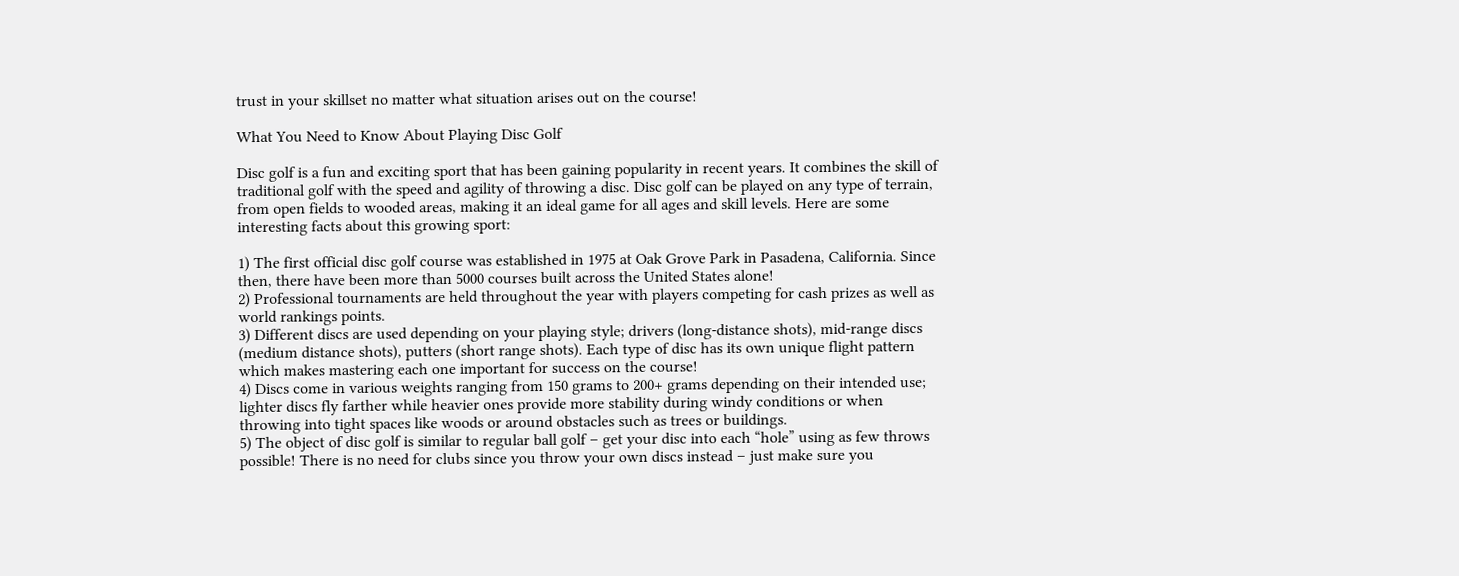trust in your skillset no matter what situation arises out on the course!

What You Need to Know About Playing Disc Golf

Disc golf is a fun and exciting sport that has been gaining popularity in recent years. It combines the skill of traditional golf with the speed and agility of throwing a disc. Disc golf can be played on any type of terrain, from open fields to wooded areas, making it an ideal game for all ages and skill levels. Here are some interesting facts about this growing sport:

1) The first official disc golf course was established in 1975 at Oak Grove Park in Pasadena, California. Since then, there have been more than 5000 courses built across the United States alone!
2) Professional tournaments are held throughout the year with players competing for cash prizes as well as world rankings points.
3) Different discs are used depending on your playing style; drivers (long-distance shots), mid-range discs (medium distance shots), putters (short range shots). Each type of disc has its own unique flight pattern which makes mastering each one important for success on the course!
4) Discs come in various weights ranging from 150 grams to 200+ grams depending on their intended use; lighter discs fly farther while heavier ones provide more stability during windy conditions or when throwing into tight spaces like woods or around obstacles such as trees or buildings.
5) The object of disc golf is similar to regular ball golf – get your disc into each “hole” using as few throws possible! There is no need for clubs since you throw your own discs instead – just make sure you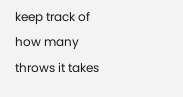keep track of how many throws it takes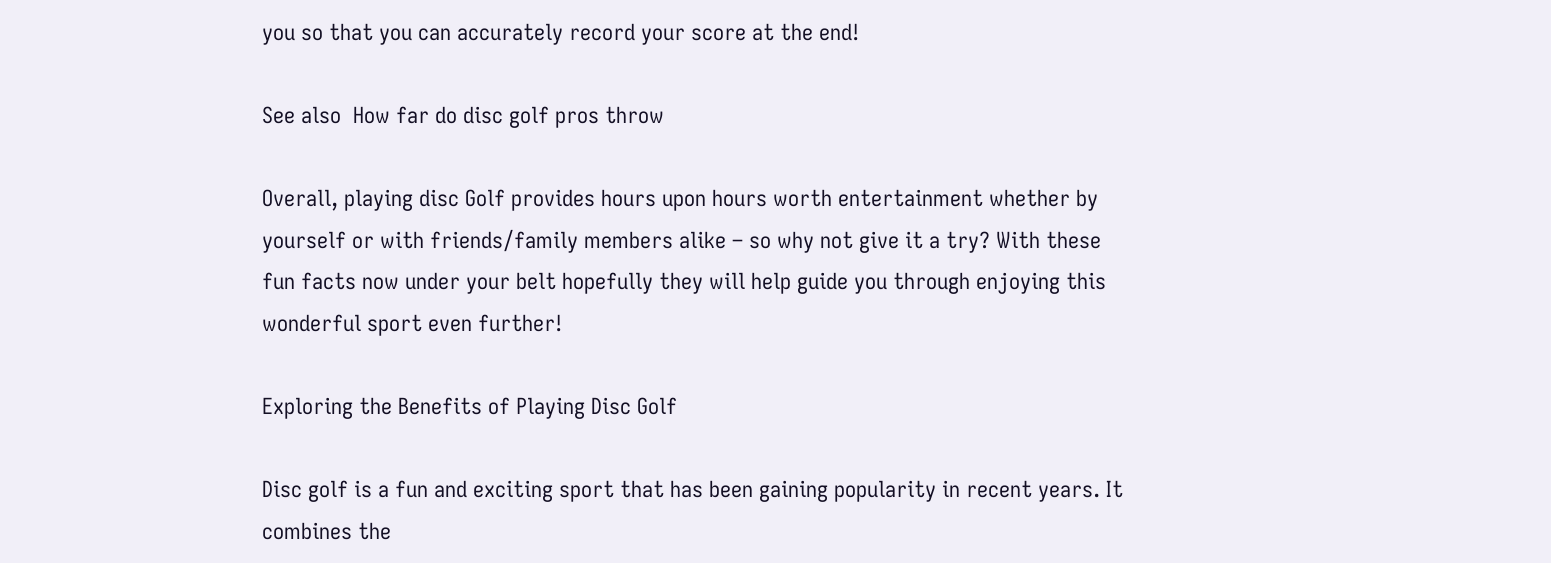you so that you can accurately record your score at the end!

See also  How far do disc golf pros throw

Overall, playing disc Golf provides hours upon hours worth entertainment whether by yourself or with friends/family members alike – so why not give it a try? With these fun facts now under your belt hopefully they will help guide you through enjoying this wonderful sport even further!

Exploring the Benefits of Playing Disc Golf

Disc golf is a fun and exciting sport that has been gaining popularity in recent years. It combines the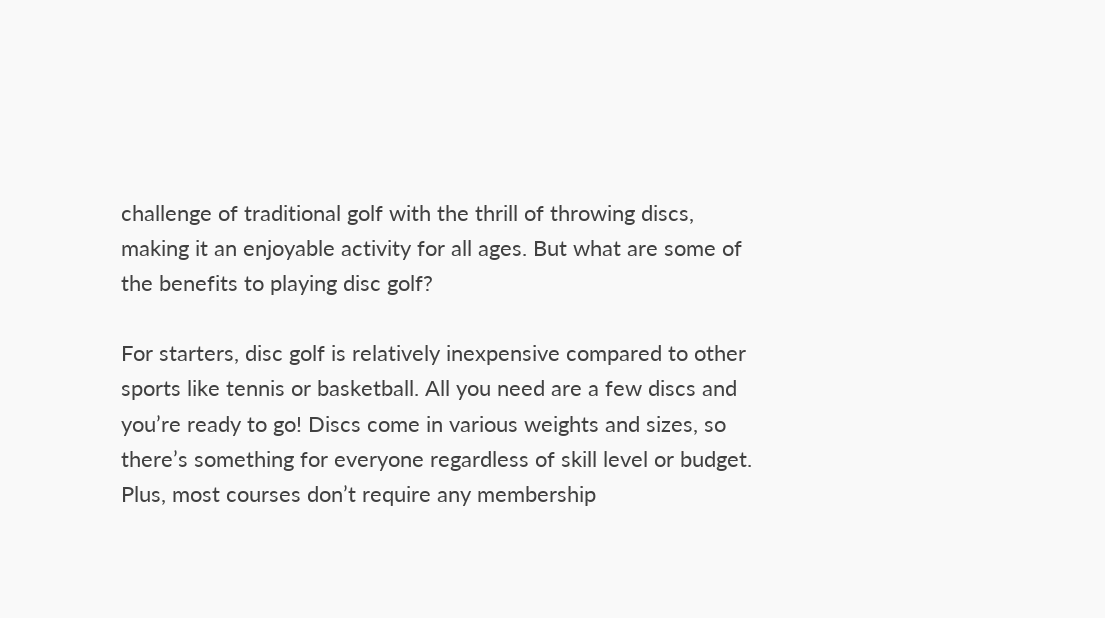challenge of traditional golf with the thrill of throwing discs, making it an enjoyable activity for all ages. But what are some of the benefits to playing disc golf?

For starters, disc golf is relatively inexpensive compared to other sports like tennis or basketball. All you need are a few discs and you’re ready to go! Discs come in various weights and sizes, so there’s something for everyone regardless of skill level or budget. Plus, most courses don’t require any membership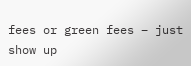fees or green fees – just show up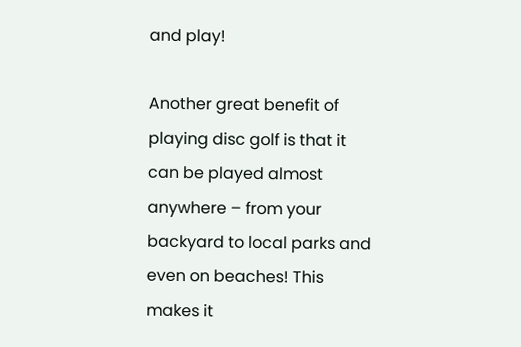and play!

Another great benefit of playing disc golf is that it can be played almost anywhere – from your backyard to local parks and even on beaches! This makes it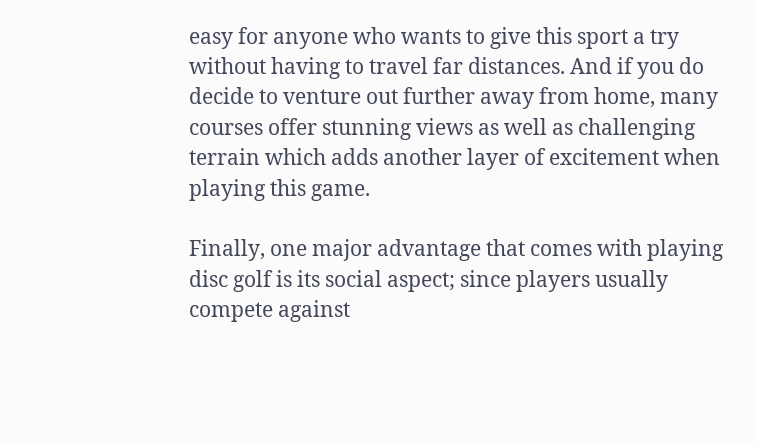easy for anyone who wants to give this sport a try without having to travel far distances. And if you do decide to venture out further away from home, many courses offer stunning views as well as challenging terrain which adds another layer of excitement when playing this game.

Finally, one major advantage that comes with playing disc golf is its social aspect; since players usually compete against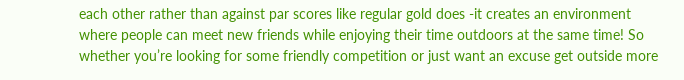each other rather than against par scores like regular gold does -it creates an environment where people can meet new friends while enjoying their time outdoors at the same time! So whether you’re looking for some friendly competition or just want an excuse get outside more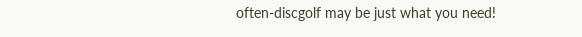often-discgolf may be just what you need!